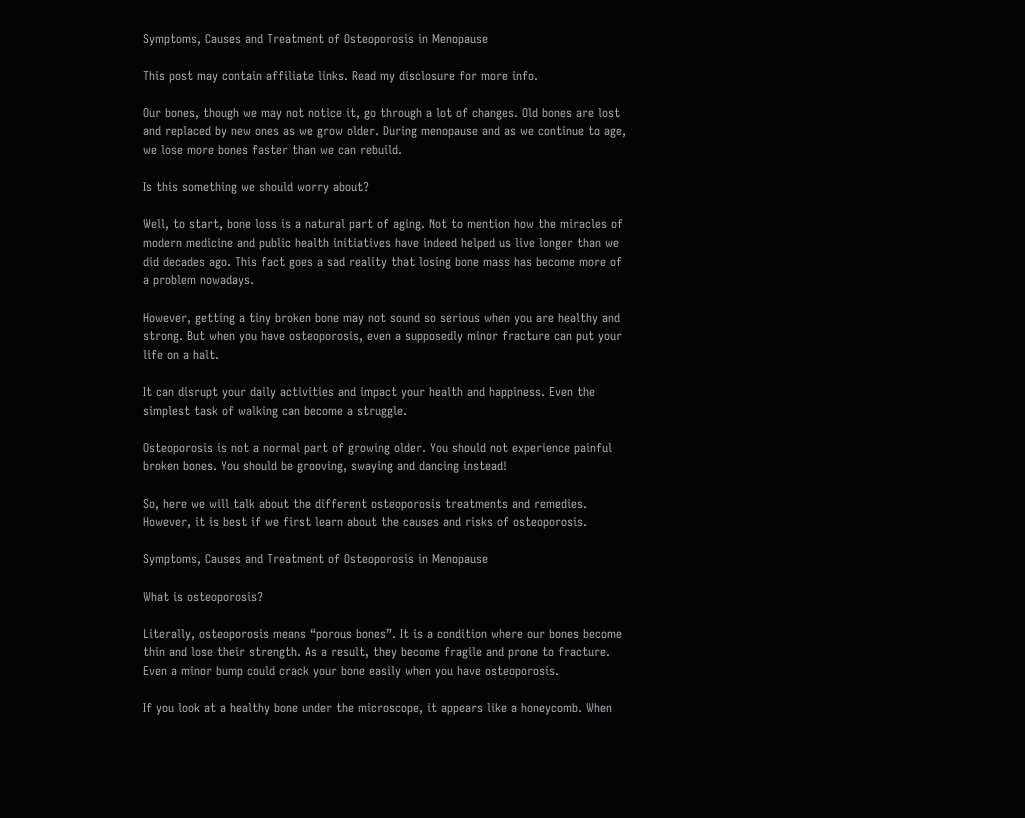Symptoms, Causes and Treatment of Osteoporosis in Menopause

This post may contain affiliate links. Read my disclosure for more info.

Our bones, though we may not notice it, go through a lot of changes. Old bones are lost and replaced by new ones as we grow older. During menopause and as we continue to age, we lose more bones faster than we can rebuild.

Is this something we should worry about?

Well, to start, bone loss is a natural part of aging. Not to mention how the miracles of modern medicine and public health initiatives have indeed helped us live longer than we did decades ago. This fact goes a sad reality that losing bone mass has become more of a problem nowadays.

However, getting a tiny broken bone may not sound so serious when you are healthy and strong. But when you have osteoporosis, even a supposedly minor fracture can put your life on a halt.

It can disrupt your daily activities and impact your health and happiness. Even the simplest task of walking can become a struggle.

Osteoporosis is not a normal part of growing older. You should not experience painful broken bones. You should be grooving, swaying and dancing instead!

So, here we will talk about the different osteoporosis treatments and remedies. However, it is best if we first learn about the causes and risks of osteoporosis.

Symptoms, Causes and Treatment of Osteoporosis in Menopause

What is osteoporosis?

Literally, osteoporosis means “porous bones”. It is a condition where our bones become thin and lose their strength. As a result, they become fragile and prone to fracture. Even a minor bump could crack your bone easily when you have osteoporosis.

If you look at a healthy bone under the microscope, it appears like a honeycomb. When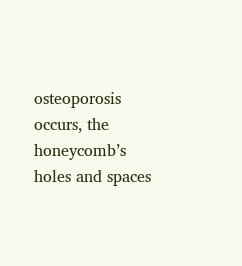osteoporosis occurs, the honeycomb’s holes and spaces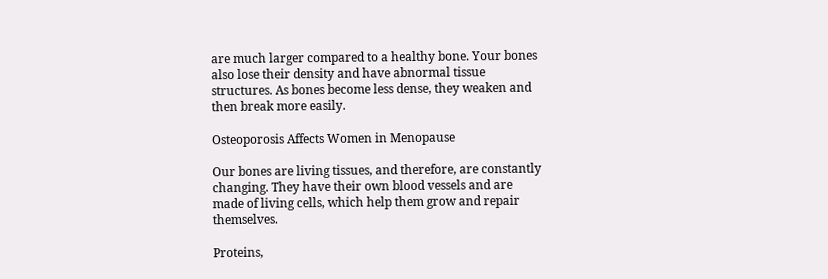are much larger compared to a healthy bone. Your bones also lose their density and have abnormal tissue structures. As bones become less dense, they weaken and then break more easily.

Osteoporosis Affects Women in Menopause

Our bones are living tissues, and therefore, are constantly changing. They have their own blood vessels and are made of living cells, which help them grow and repair themselves.

Proteins,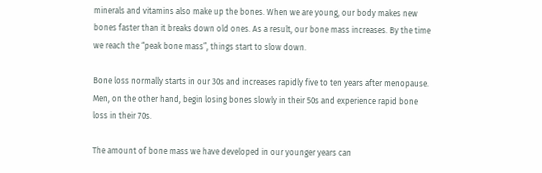minerals and vitamins also make up the bones. When we are young, our body makes new bones faster than it breaks down old ones. As a result, our bone mass increases. By the time we reach the “peak bone mass”, things start to slow down.

Bone loss normally starts in our 30s and increases rapidly five to ten years after menopause. Men, on the other hand, begin losing bones slowly in their 50s and experience rapid bone loss in their 70s.

The amount of bone mass we have developed in our younger years can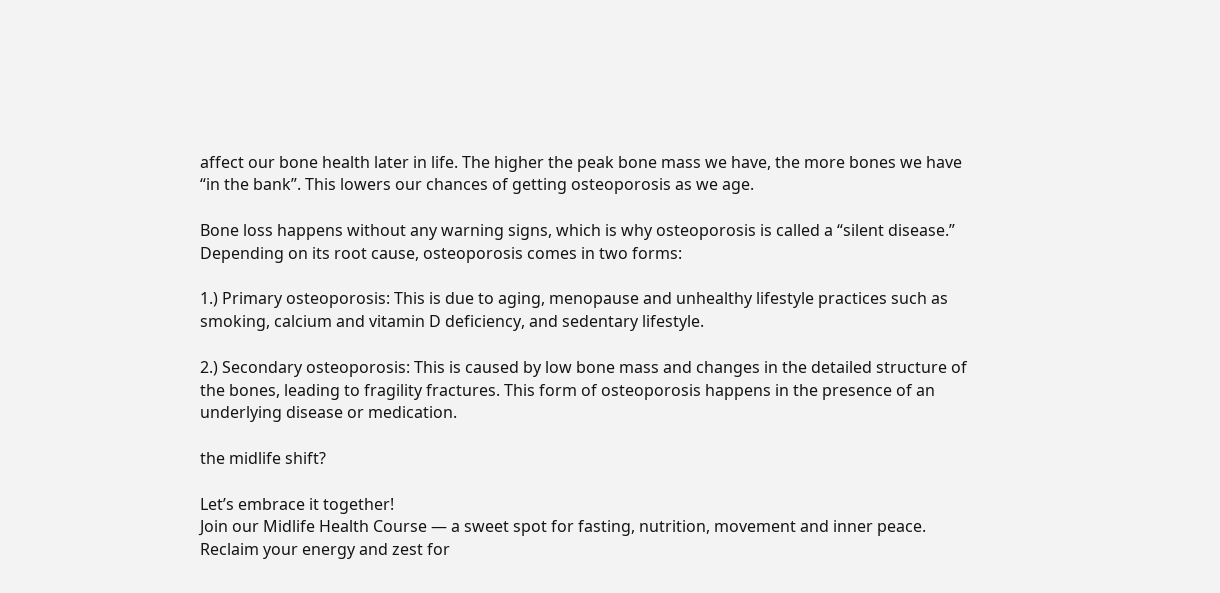affect our bone health later in life. The higher the peak bone mass we have, the more bones we have “in the bank”. This lowers our chances of getting osteoporosis as we age.

Bone loss happens without any warning signs, which is why osteoporosis is called a “silent disease.” Depending on its root cause, osteoporosis comes in two forms:

1.) Primary osteoporosis: This is due to aging, menopause and unhealthy lifestyle practices such as smoking, calcium and vitamin D deficiency, and sedentary lifestyle.

2.) Secondary osteoporosis: This is caused by low bone mass and changes in the detailed structure of the bones, leading to fragility fractures. This form of osteoporosis happens in the presence of an underlying disease or medication.

the midlife shift?

Let’s embrace it together!
Join our Midlife Health Course — a sweet spot for fasting, nutrition, movement and inner peace.
Reclaim your energy and zest for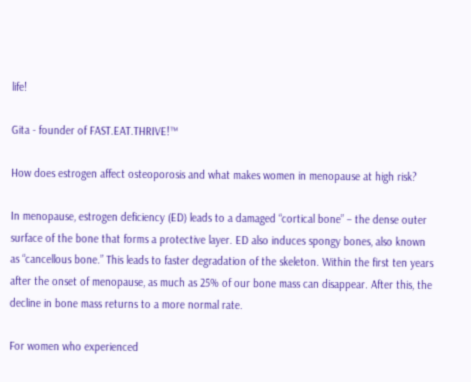life!

Gita - founder of FAST.EAT.THRIVE!™

How does estrogen affect osteoporosis and what makes women in menopause at high risk?

In menopause, estrogen deficiency (ED) leads to a damaged “cortical bone” – the dense outer surface of the bone that forms a protective layer. ED also induces spongy bones, also known as “cancellous bone.” This leads to faster degradation of the skeleton. Within the first ten years after the onset of menopause, as much as 25% of our bone mass can disappear. After this, the decline in bone mass returns to a more normal rate.

For women who experienced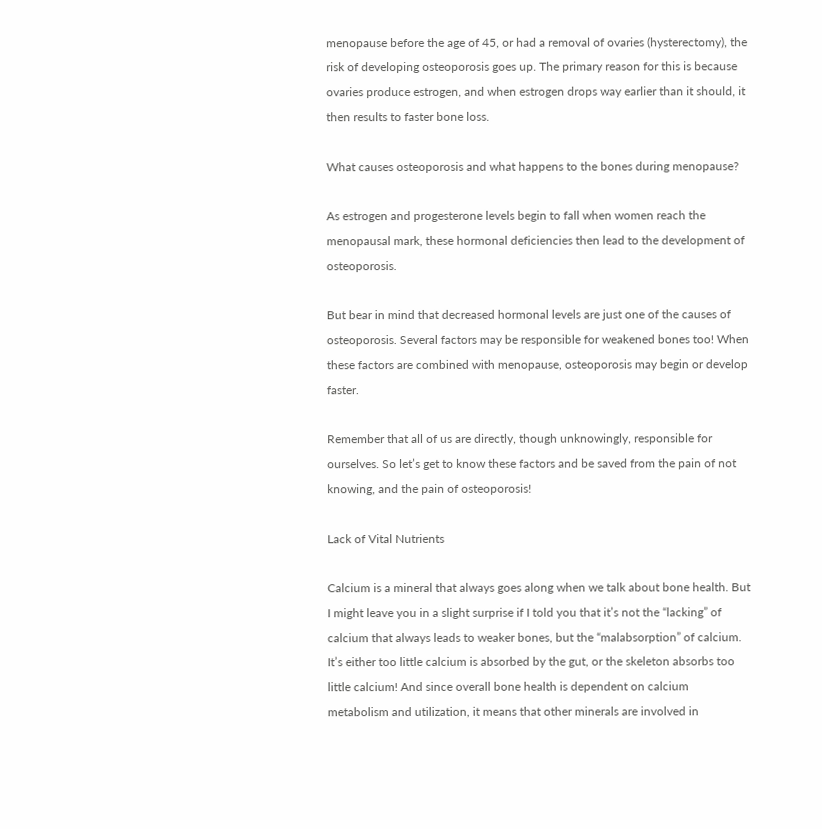menopause before the age of 45, or had a removal of ovaries (hysterectomy), the risk of developing osteoporosis goes up. The primary reason for this is because ovaries produce estrogen, and when estrogen drops way earlier than it should, it then results to faster bone loss.

What causes osteoporosis and what happens to the bones during menopause?

As estrogen and progesterone levels begin to fall when women reach the menopausal mark, these hormonal deficiencies then lead to the development of osteoporosis.

But bear in mind that decreased hormonal levels are just one of the causes of osteoporosis. Several factors may be responsible for weakened bones too! When these factors are combined with menopause, osteoporosis may begin or develop faster.

Remember that all of us are directly, though unknowingly, responsible for ourselves. So let’s get to know these factors and be saved from the pain of not knowing, and the pain of osteoporosis!

Lack of Vital Nutrients

Calcium is a mineral that always goes along when we talk about bone health. But I might leave you in a slight surprise if I told you that it’s not the “lacking” of calcium that always leads to weaker bones, but the “malabsorption” of calcium. It’s either too little calcium is absorbed by the gut, or the skeleton absorbs too little calcium! And since overall bone health is dependent on calcium metabolism and utilization, it means that other minerals are involved in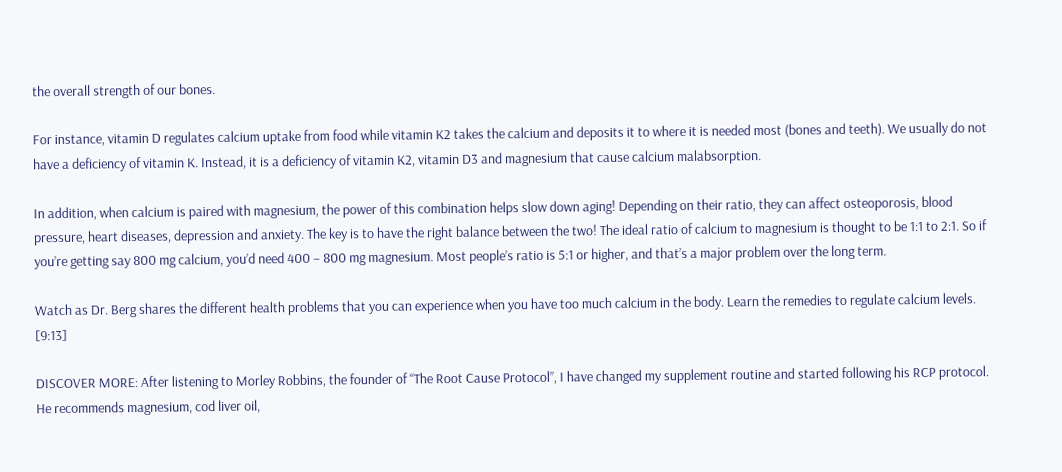the overall strength of our bones.

For instance, vitamin D regulates calcium uptake from food while vitamin K2 takes the calcium and deposits it to where it is needed most (bones and teeth). We usually do not have a deficiency of vitamin K. Instead, it is a deficiency of vitamin K2, vitamin D3 and magnesium that cause calcium malabsorption.

In addition, when calcium is paired with magnesium, the power of this combination helps slow down aging! Depending on their ratio, they can affect osteoporosis, blood pressure, heart diseases, depression and anxiety. The key is to have the right balance between the two! The ideal ratio of calcium to magnesium is thought to be 1:1 to 2:1. So if you’re getting say 800 mg calcium, you’d need 400 – 800 mg magnesium. Most people’s ratio is 5:1 or higher, and that’s a major problem over the long term.

Watch as Dr. Berg shares the different health problems that you can experience when you have too much calcium in the body. Learn the remedies to regulate calcium levels. [9:13]

DISCOVER MORE: After listening to Morley Robbins, the founder of “The Root Cause Protocol”, I have changed my supplement routine and started following his RCP protocol. He recommends magnesium, cod liver oil,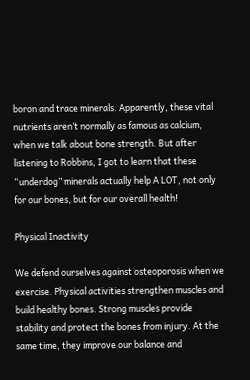boron and trace minerals. Apparently, these vital nutrients aren’t normally as famous as calcium, when we talk about bone strength. But after listening to Robbins, I got to learn that these “underdog” minerals actually help A LOT, not only for our bones, but for our overall health!

Physical Inactivity

We defend ourselves against osteoporosis when we exercise. Physical activities strengthen muscles and build healthy bones. Strong muscles provide stability and protect the bones from injury. At the same time, they improve our balance and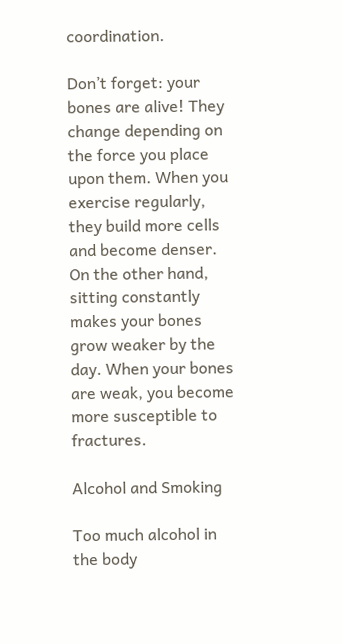coordination.

Don’t forget: your bones are alive! They change depending on the force you place upon them. When you exercise regularly, they build more cells and become denser. On the other hand, sitting constantly makes your bones grow weaker by the day. When your bones are weak, you become more susceptible to fractures.

Alcohol and Smoking

Too much alcohol in the body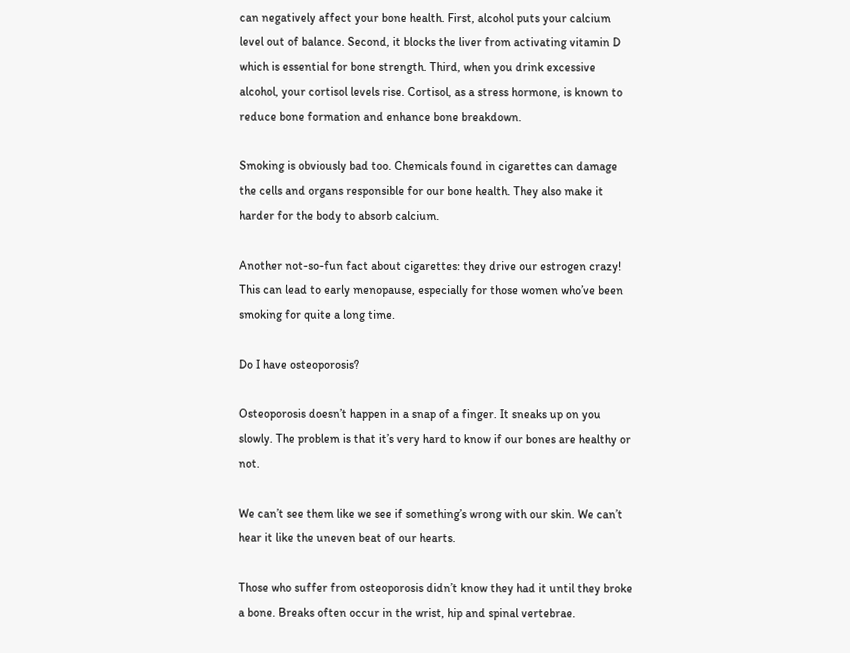can negatively affect your bone health. First, alcohol puts your calcium level out of balance. Second, it blocks the liver from activating vitamin D which is essential for bone strength. Third, when you drink excessive alcohol, your cortisol levels rise. Cortisol, as a stress hormone, is known to reduce bone formation and enhance bone breakdown.

Smoking is obviously bad too. Chemicals found in cigarettes can damage the cells and organs responsible for our bone health. They also make it harder for the body to absorb calcium.

Another not-so-fun fact about cigarettes: they drive our estrogen crazy! This can lead to early menopause, especially for those women who’ve been smoking for quite a long time.

Do I have osteoporosis?

Osteoporosis doesn’t happen in a snap of a finger. It sneaks up on you slowly. The problem is that it’s very hard to know if our bones are healthy or not.

We can’t see them like we see if something’s wrong with our skin. We can’t hear it like the uneven beat of our hearts.

Those who suffer from osteoporosis didn’t know they had it until they broke a bone. Breaks often occur in the wrist, hip and spinal vertebrae.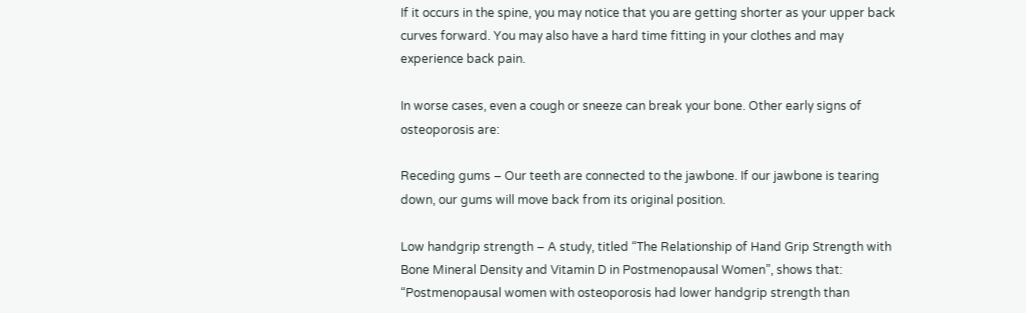If it occurs in the spine, you may notice that you are getting shorter as your upper back curves forward. You may also have a hard time fitting in your clothes and may experience back pain.

In worse cases, even a cough or sneeze can break your bone. Other early signs of osteoporosis are:

Receding gums – Our teeth are connected to the jawbone. If our jawbone is tearing down, our gums will move back from its original position.

Low handgrip strength – A study, titled “The Relationship of Hand Grip Strength with Bone Mineral Density and Vitamin D in Postmenopausal Women”, shows that: “Postmenopausal women with osteoporosis had lower handgrip strength than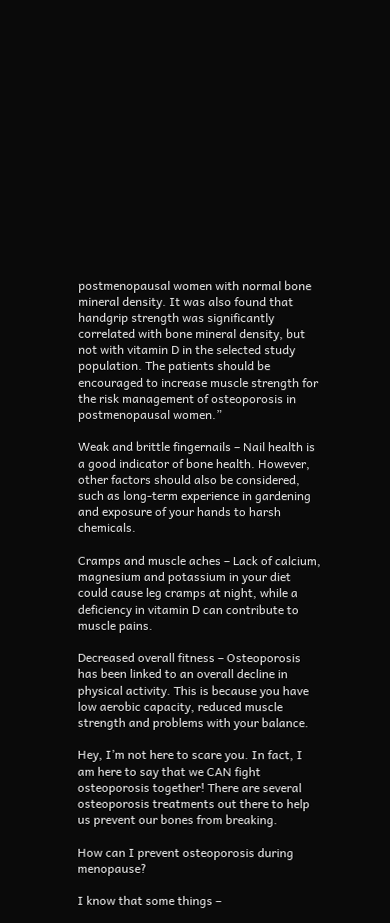postmenopausal women with normal bone mineral density. It was also found that handgrip strength was significantly correlated with bone mineral density, but not with vitamin D in the selected study population. The patients should be encouraged to increase muscle strength for the risk management of osteoporosis in postmenopausal women.”

Weak and brittle fingernails – Nail health is a good indicator of bone health. However, other factors should also be considered, such as long-term experience in gardening and exposure of your hands to harsh chemicals.

Cramps and muscle aches – Lack of calcium, magnesium and potassium in your diet could cause leg cramps at night, while a deficiency in vitamin D can contribute to muscle pains.

Decreased overall fitness – Osteoporosis has been linked to an overall decline in physical activity. This is because you have low aerobic capacity, reduced muscle strength and problems with your balance.

Hey, I’m not here to scare you. In fact, I am here to say that we CAN fight osteoporosis together! There are several osteoporosis treatments out there to help us prevent our bones from breaking.

How can I prevent osteoporosis during menopause?

I know that some things –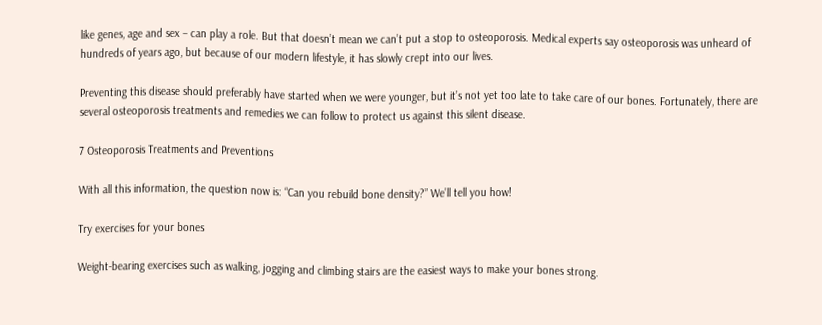like genes, age and sex – can play a role. But that doesn’t mean we can’t put a stop to osteoporosis. Medical experts say osteoporosis was unheard of hundreds of years ago, but because of our modern lifestyle, it has slowly crept into our lives.

Preventing this disease should preferably have started when we were younger, but it’s not yet too late to take care of our bones. Fortunately, there are several osteoporosis treatments and remedies we can follow to protect us against this silent disease.

7 Osteoporosis Treatments and Preventions

With all this information, the question now is: “Can you rebuild bone density?” We’ll tell you how!

Try exercises for your bones

Weight-bearing exercises such as walking, jogging and climbing stairs are the easiest ways to make your bones strong.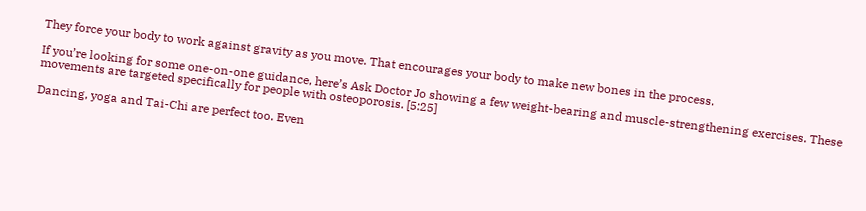They force your body to work against gravity as you move. That encourages your body to make new bones in the process.

If you’re looking for some one-on-one guidance, here’s Ask Doctor Jo showing a few weight-bearing and muscle-strengthening exercises. These movements are targeted specifically for people with osteoporosis. [5:25]

Dancing, yoga and Tai-Chi are perfect too. Even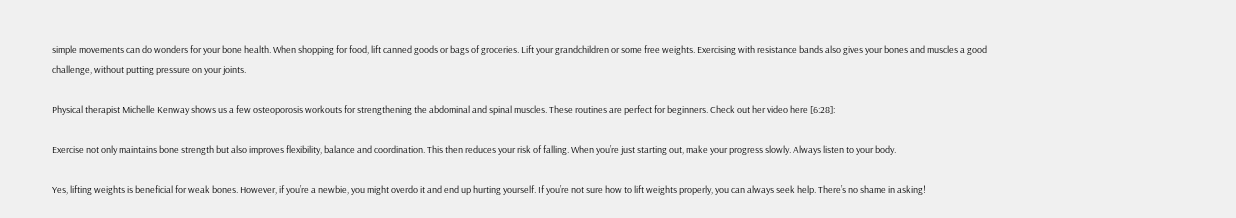simple movements can do wonders for your bone health. When shopping for food, lift canned goods or bags of groceries. Lift your grandchildren or some free weights. Exercising with resistance bands also gives your bones and muscles a good challenge, without putting pressure on your joints.

Physical therapist Michelle Kenway shows us a few osteoporosis workouts for strengthening the abdominal and spinal muscles. These routines are perfect for beginners. Check out her video here [6:28]:

Exercise not only maintains bone strength but also improves flexibility, balance and coordination. This then reduces your risk of falling. When you’re just starting out, make your progress slowly. Always listen to your body.

Yes, lifting weights is beneficial for weak bones. However, if you’re a newbie, you might overdo it and end up hurting yourself. If you’re not sure how to lift weights properly, you can always seek help. There’s no shame in asking!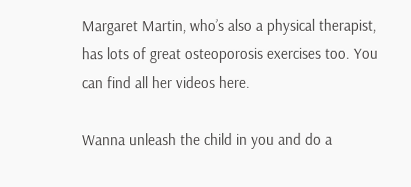Margaret Martin, who’s also a physical therapist, has lots of great osteoporosis exercises too. You can find all her videos here.

Wanna unleash the child in you and do a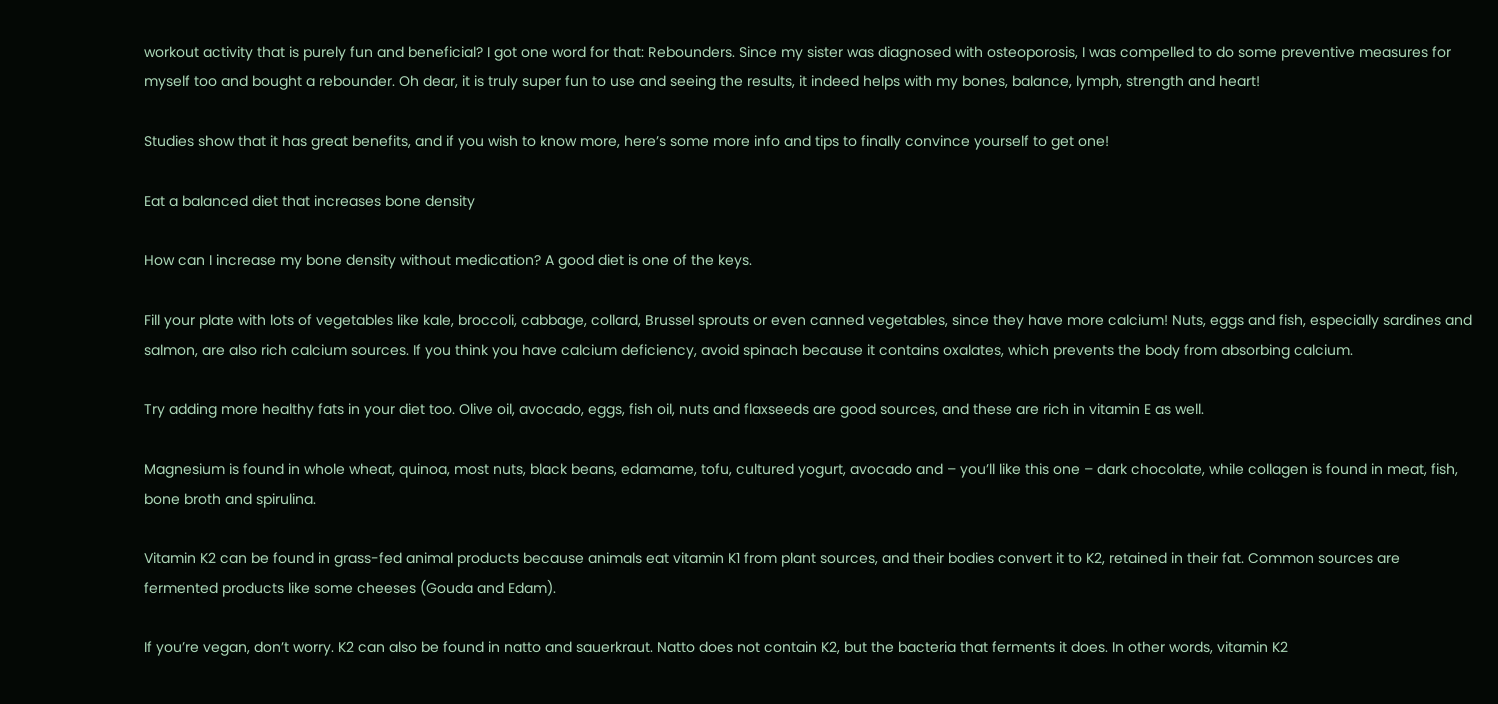workout activity that is purely fun and beneficial? I got one word for that: Rebounders. Since my sister was diagnosed with osteoporosis, I was compelled to do some preventive measures for myself too and bought a rebounder. Oh dear, it is truly super fun to use and seeing the results, it indeed helps with my bones, balance, lymph, strength and heart!

Studies show that it has great benefits, and if you wish to know more, here’s some more info and tips to finally convince yourself to get one!

Eat a balanced diet that increases bone density

How can I increase my bone density without medication? A good diet is one of the keys.

Fill your plate with lots of vegetables like kale, broccoli, cabbage, collard, Brussel sprouts or even canned vegetables, since they have more calcium! Nuts, eggs and fish, especially sardines and salmon, are also rich calcium sources. If you think you have calcium deficiency, avoid spinach because it contains oxalates, which prevents the body from absorbing calcium.

Try adding more healthy fats in your diet too. Olive oil, avocado, eggs, fish oil, nuts and flaxseeds are good sources, and these are rich in vitamin E as well.

Magnesium is found in whole wheat, quinoa, most nuts, black beans, edamame, tofu, cultured yogurt, avocado and – you’ll like this one – dark chocolate, while collagen is found in meat, fish, bone broth and spirulina.

Vitamin K2 can be found in grass-fed animal products because animals eat vitamin K1 from plant sources, and their bodies convert it to K2, retained in their fat. Common sources are fermented products like some cheeses (Gouda and Edam).

If you’re vegan, don’t worry. K2 can also be found in natto and sauerkraut. Natto does not contain K2, but the bacteria that ferments it does. In other words, vitamin K2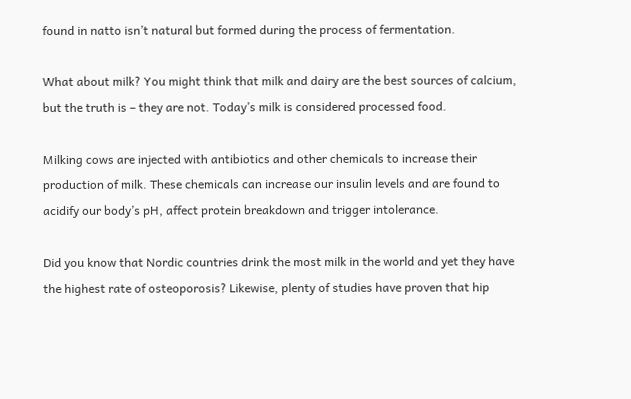found in natto isn’t natural but formed during the process of fermentation.

What about milk? You might think that milk and dairy are the best sources of calcium, but the truth is – they are not. Today’s milk is considered processed food.

Milking cows are injected with antibiotics and other chemicals to increase their production of milk. These chemicals can increase our insulin levels and are found to acidify our body’s pH, affect protein breakdown and trigger intolerance.

Did you know that Nordic countries drink the most milk in the world and yet they have the highest rate of osteoporosis? Likewise, plenty of studies have proven that hip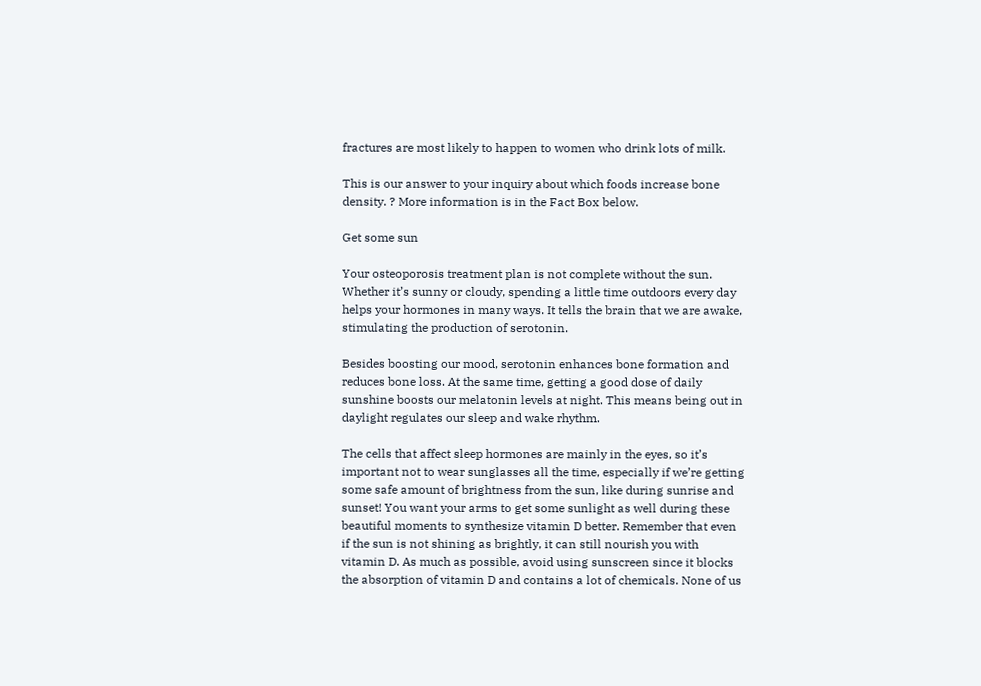fractures are most likely to happen to women who drink lots of milk.

This is our answer to your inquiry about which foods increase bone density. ? More information is in the Fact Box below.

Get some sun

Your osteoporosis treatment plan is not complete without the sun. Whether it’s sunny or cloudy, spending a little time outdoors every day helps your hormones in many ways. It tells the brain that we are awake, stimulating the production of serotonin.

Besides boosting our mood, serotonin enhances bone formation and reduces bone loss. At the same time, getting a good dose of daily sunshine boosts our melatonin levels at night. This means being out in daylight regulates our sleep and wake rhythm.

The cells that affect sleep hormones are mainly in the eyes, so it’s important not to wear sunglasses all the time, especially if we’re getting some safe amount of brightness from the sun, like during sunrise and sunset! You want your arms to get some sunlight as well during these beautiful moments to synthesize vitamin D better. Remember that even if the sun is not shining as brightly, it can still nourish you with vitamin D. As much as possible, avoid using sunscreen since it blocks the absorption of vitamin D and contains a lot of chemicals. None of us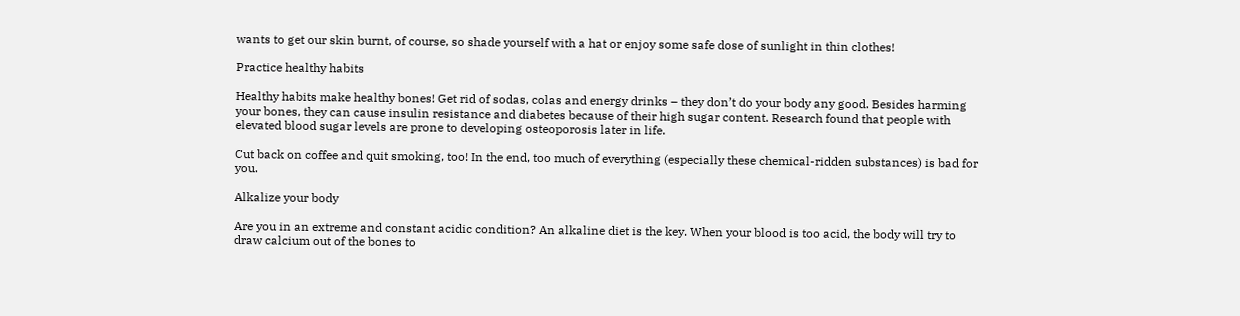wants to get our skin burnt, of course, so shade yourself with a hat or enjoy some safe dose of sunlight in thin clothes!

Practice healthy habits

Healthy habits make healthy bones! Get rid of sodas, colas and energy drinks – they don’t do your body any good. Besides harming your bones, they can cause insulin resistance and diabetes because of their high sugar content. Research found that people with elevated blood sugar levels are prone to developing osteoporosis later in life.

Cut back on coffee and quit smoking, too! In the end, too much of everything (especially these chemical-ridden substances) is bad for you.

Alkalize your body

Are you in an extreme and constant acidic condition? An alkaline diet is the key. When your blood is too acid, the body will try to draw calcium out of the bones to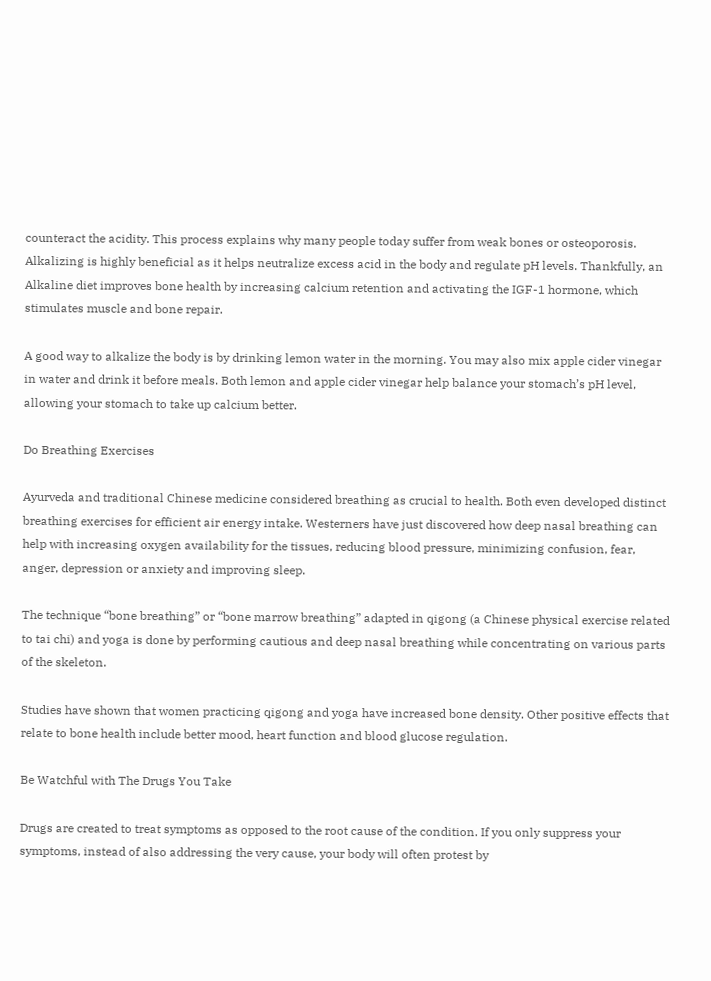counteract the acidity. This process explains why many people today suffer from weak bones or osteoporosis. Alkalizing is highly beneficial as it helps neutralize excess acid in the body and regulate pH levels. Thankfully, an Alkaline diet improves bone health by increasing calcium retention and activating the IGF-1 hormone, which stimulates muscle and bone repair.

A good way to alkalize the body is by drinking lemon water in the morning. You may also mix apple cider vinegar in water and drink it before meals. Both lemon and apple cider vinegar help balance your stomach’s pH level, allowing your stomach to take up calcium better.

Do Breathing Exercises

Ayurveda and traditional Chinese medicine considered breathing as crucial to health. Both even developed distinct breathing exercises for efficient air energy intake. Westerners have just discovered how deep nasal breathing can help with increasing oxygen availability for the tissues, reducing blood pressure, minimizing confusion, fear, anger, depression or anxiety and improving sleep.

The technique “bone breathing” or “bone marrow breathing” adapted in qigong (a Chinese physical exercise related to tai chi) and yoga is done by performing cautious and deep nasal breathing while concentrating on various parts of the skeleton.

Studies have shown that women practicing qigong and yoga have increased bone density. Other positive effects that relate to bone health include better mood, heart function and blood glucose regulation.

Be Watchful with The Drugs You Take

Drugs are created to treat symptoms as opposed to the root cause of the condition. If you only suppress your symptoms, instead of also addressing the very cause, your body will often protest by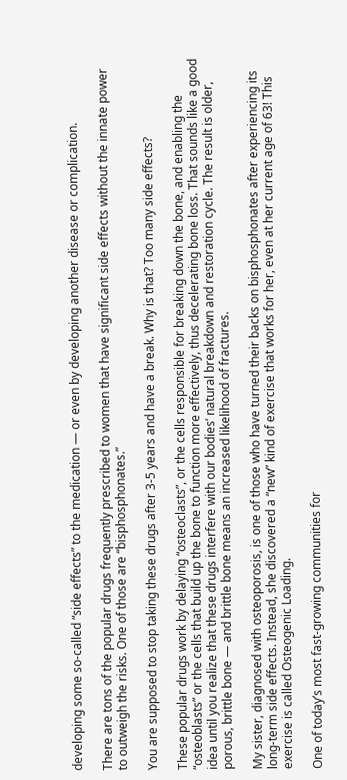developing some so-called “side effects” to the medication — or even by developing another disease or complication.

There are tons of the popular drugs frequently prescribed to women that have significant side effects without the innate power to outweigh the risks. One of those are “bisphosphonates.”

You are supposed to stop taking these drugs after 3-5 years and have a break. Why is that? Too many side effects?

These popular drugs work by delaying “osteoclasts”, or the cells responsible for breaking down the bone, and enabling the “osteoblasts” or the cells that build up the bone to function more effectively, thus decelerating bone loss. That sounds like a good idea until you realize that these drugs interfere with our bodies’ natural breakdown and restoration cycle. The result is older, porous, brittle bone — and brittle bone means an increased likelihood of fractures.

My sister, diagnosed with osteoporosis, is one of those who have turned their backs on bisphosphonates after experiencing its long-term side effects. Instead, she discovered a “new” kind of exercise that works for her, even at her current age of 63! This exercise is called Osteogenic Loading.

One of today’s most fast-growing communities for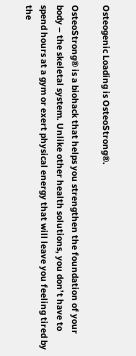Osteogenic Loading is OsteoStrong®.

OsteoStrong® is a biohack that helps you strengthen the foundation of your body – the skeletal system. Unlike other health solutions, you don’t have to spend hours at a gym or exert physical energy that will leave you feeling tired by the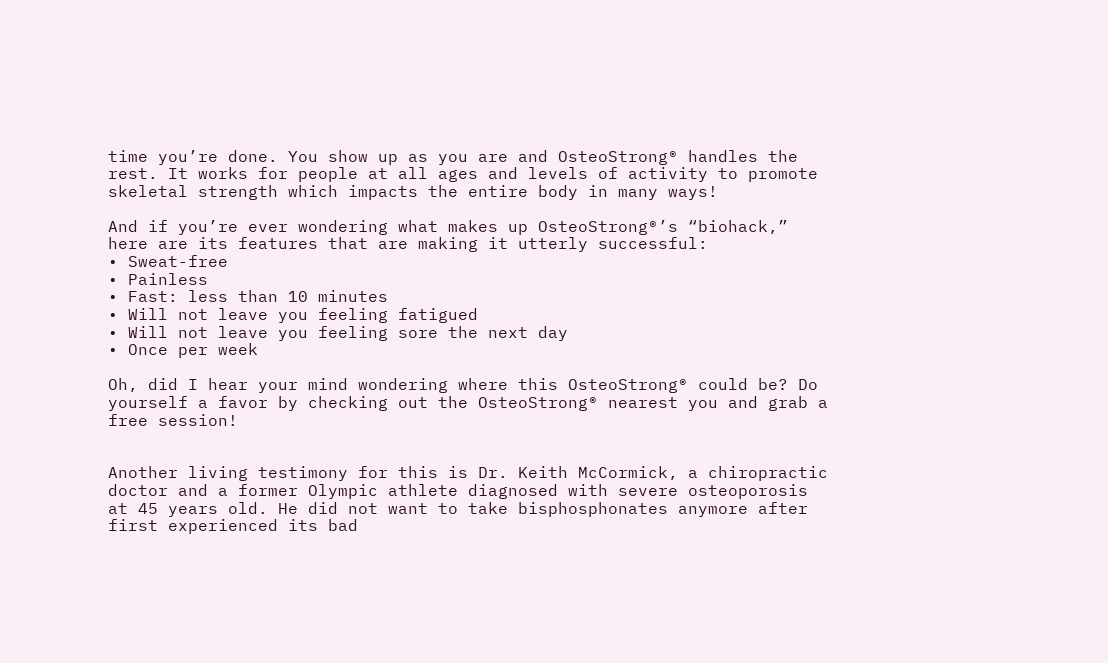time you’re done. You show up as you are and OsteoStrong® handles the rest. It works for people at all ages and levels of activity to promote skeletal strength which impacts the entire body in many ways!

And if you’re ever wondering what makes up OsteoStrong®’s “biohack,” here are its features that are making it utterly successful:
• Sweat-free
• Painless
• Fast: less than 10 minutes
• Will not leave you feeling fatigued
• Will not leave you feeling sore the next day
• Once per week

Oh, did I hear your mind wondering where this OsteoStrong® could be? Do yourself a favor by checking out the OsteoStrong® nearest you and grab a free session!


Another living testimony for this is Dr. Keith McCormick, a chiropractic doctor and a former Olympic athlete diagnosed with severe osteoporosis at 45 years old. He did not want to take bisphosphonates anymore after first experienced its bad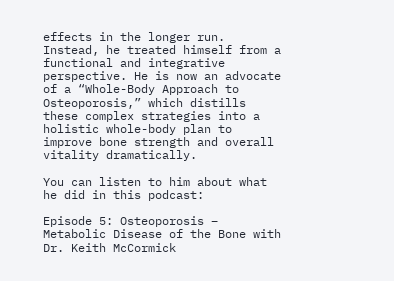effects in the longer run. Instead, he treated himself from a functional and integrative perspective. He is now an advocate of a “Whole-Body Approach to Osteoporosis,” which distills these complex strategies into a holistic whole-body plan to improve bone strength and overall vitality dramatically.

You can listen to him about what he did in this podcast:

Episode 5: Osteoporosis – Metabolic Disease of the Bone with Dr. Keith McCormick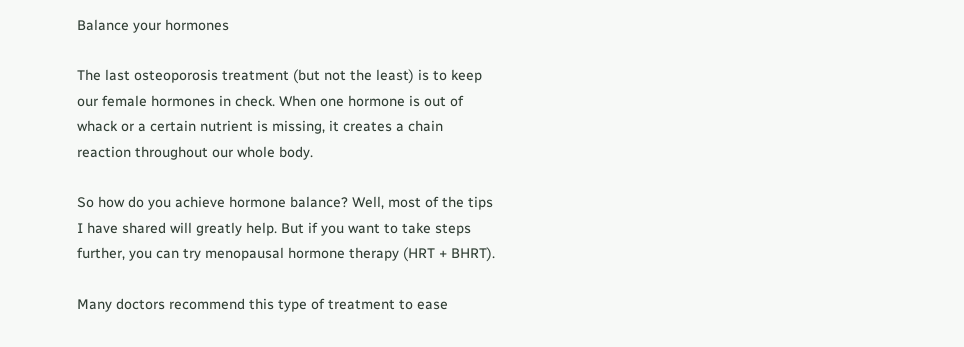Balance your hormones

The last osteoporosis treatment (but not the least) is to keep our female hormones in check. When one hormone is out of whack or a certain nutrient is missing, it creates a chain reaction throughout our whole body.

So how do you achieve hormone balance? Well, most of the tips I have shared will greatly help. But if you want to take steps further, you can try menopausal hormone therapy (HRT + BHRT).

Many doctors recommend this type of treatment to ease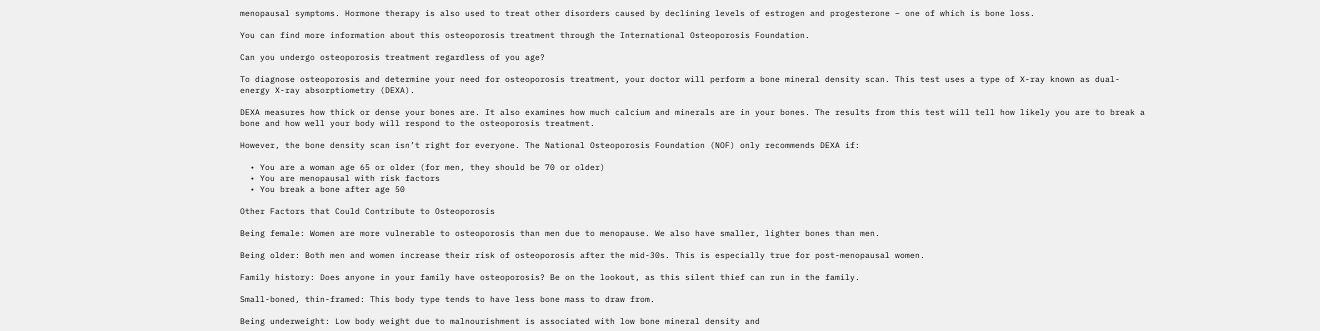menopausal symptoms. Hormone therapy is also used to treat other disorders caused by declining levels of estrogen and progesterone – one of which is bone loss.

You can find more information about this osteoporosis treatment through the International Osteoporosis Foundation.

Can you undergo osteoporosis treatment regardless of you age?

To diagnose osteoporosis and determine your need for osteoporosis treatment, your doctor will perform a bone mineral density scan. This test uses a type of X-ray known as dual-energy X-ray absorptiometry (DEXA).

DEXA measures how thick or dense your bones are. It also examines how much calcium and minerals are in your bones. The results from this test will tell how likely you are to break a bone and how well your body will respond to the osteoporosis treatment.

However, the bone density scan isn’t right for everyone. The National Osteoporosis Foundation (NOF) only recommends DEXA if:

  • You are a woman age 65 or older (for men, they should be 70 or older)
  • You are menopausal with risk factors
  • You break a bone after age 50

Other Factors that Could Contribute to Osteoporosis

Being female: Women are more vulnerable to osteoporosis than men due to menopause. We also have smaller, lighter bones than men.

Being older: Both men and women increase their risk of osteoporosis after the mid-30s. This is especially true for post-menopausal women.

Family history: Does anyone in your family have osteoporosis? Be on the lookout, as this silent thief can run in the family.

Small-boned, thin-framed: This body type tends to have less bone mass to draw from.

Being underweight: Low body weight due to malnourishment is associated with low bone mineral density and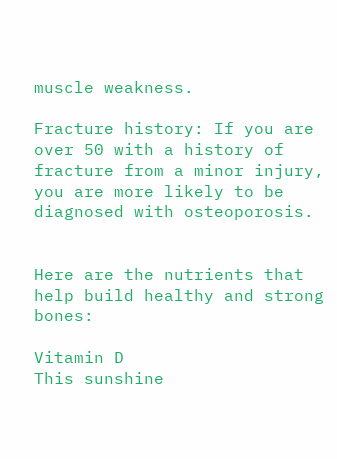muscle weakness.

Fracture history: If you are over 50 with a history of fracture from a minor injury, you are more likely to be diagnosed with osteoporosis.


Here are the nutrients that help build healthy and strong bones:

Vitamin D
This sunshine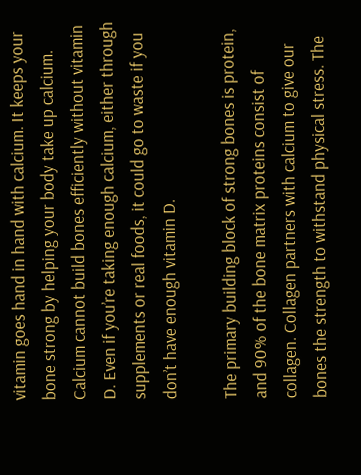vitamin goes hand in hand with calcium. It keeps your bone strong by helping your body take up calcium. Calcium cannot build bones efficiently without vitamin D. Even if you’re taking enough calcium, either through supplements or real foods, it could go to waste if you don’t have enough vitamin D.

The primary building block of strong bones is protein, and 90% of the bone matrix proteins consist of collagen. Collagen partners with calcium to give our bones the strength to withstand physical stress. The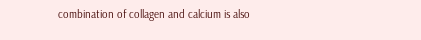combination of collagen and calcium is also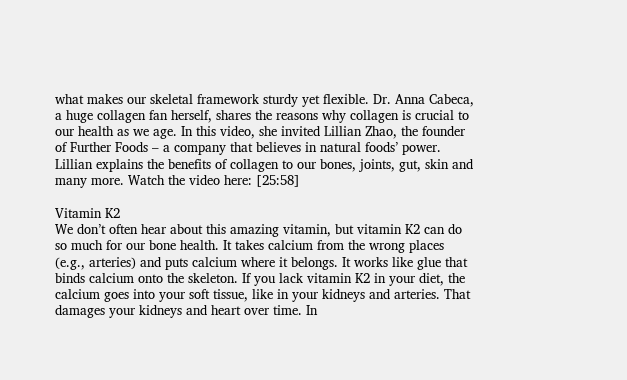what makes our skeletal framework sturdy yet flexible. Dr. Anna Cabeca, a huge collagen fan herself, shares the reasons why collagen is crucial to our health as we age. In this video, she invited Lillian Zhao, the founder of Further Foods – a company that believes in natural foods’ power. Lillian explains the benefits of collagen to our bones, joints, gut, skin and many more. Watch the video here: [25:58]

Vitamin K2
We don’t often hear about this amazing vitamin, but vitamin K2 can do so much for our bone health. It takes calcium from the wrong places (e.g., arteries) and puts calcium where it belongs. It works like glue that binds calcium onto the skeleton. If you lack vitamin K2 in your diet, the calcium goes into your soft tissue, like in your kidneys and arteries. That damages your kidneys and heart over time. In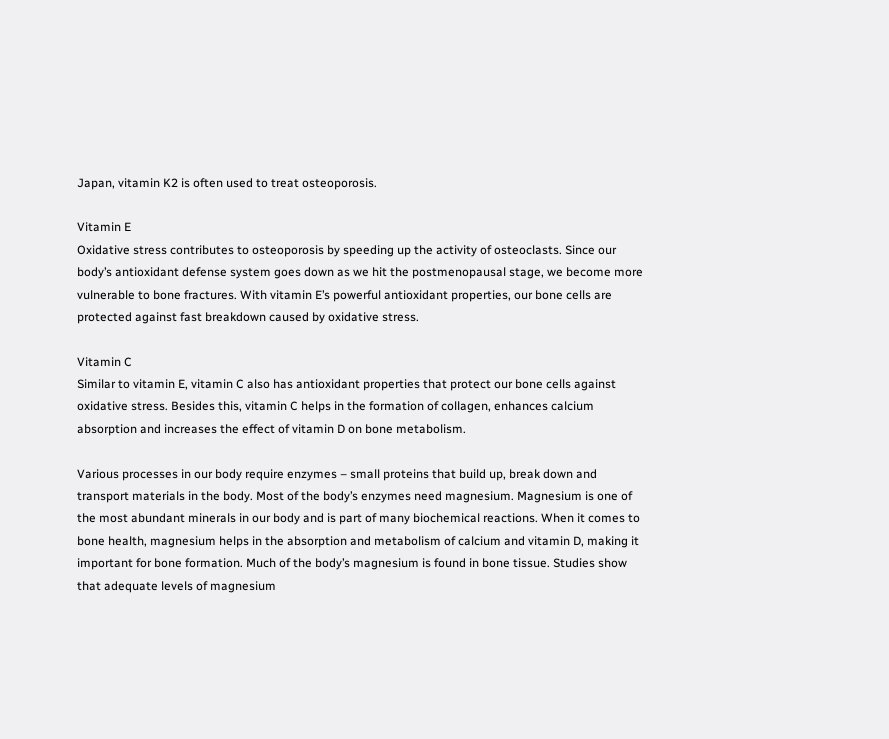Japan, vitamin K2 is often used to treat osteoporosis.

Vitamin E
Oxidative stress contributes to osteoporosis by speeding up the activity of osteoclasts. Since our body’s antioxidant defense system goes down as we hit the postmenopausal stage, we become more vulnerable to bone fractures. With vitamin E’s powerful antioxidant properties, our bone cells are protected against fast breakdown caused by oxidative stress.

Vitamin C
Similar to vitamin E, vitamin C also has antioxidant properties that protect our bone cells against oxidative stress. Besides this, vitamin C helps in the formation of collagen, enhances calcium absorption and increases the effect of vitamin D on bone metabolism.

Various processes in our body require enzymes – small proteins that build up, break down and transport materials in the body. Most of the body’s enzymes need magnesium. Magnesium is one of the most abundant minerals in our body and is part of many biochemical reactions. When it comes to bone health, magnesium helps in the absorption and metabolism of calcium and vitamin D, making it important for bone formation. Much of the body’s magnesium is found in bone tissue. Studies show that adequate levels of magnesium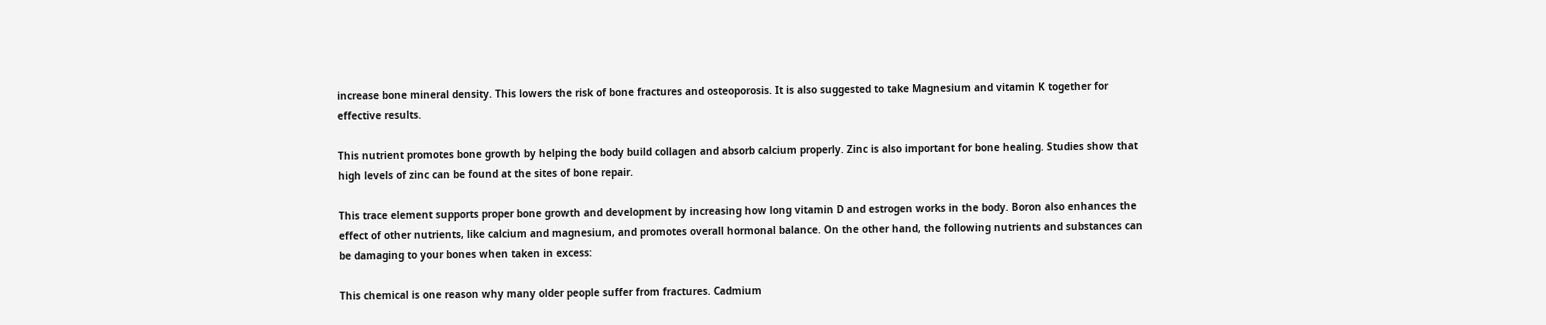increase bone mineral density. This lowers the risk of bone fractures and osteoporosis. It is also suggested to take Magnesium and vitamin K together for effective results.

This nutrient promotes bone growth by helping the body build collagen and absorb calcium properly. Zinc is also important for bone healing. Studies show that high levels of zinc can be found at the sites of bone repair.

This trace element supports proper bone growth and development by increasing how long vitamin D and estrogen works in the body. Boron also enhances the effect of other nutrients, like calcium and magnesium, and promotes overall hormonal balance. On the other hand, the following nutrients and substances can be damaging to your bones when taken in excess:

This chemical is one reason why many older people suffer from fractures. Cadmium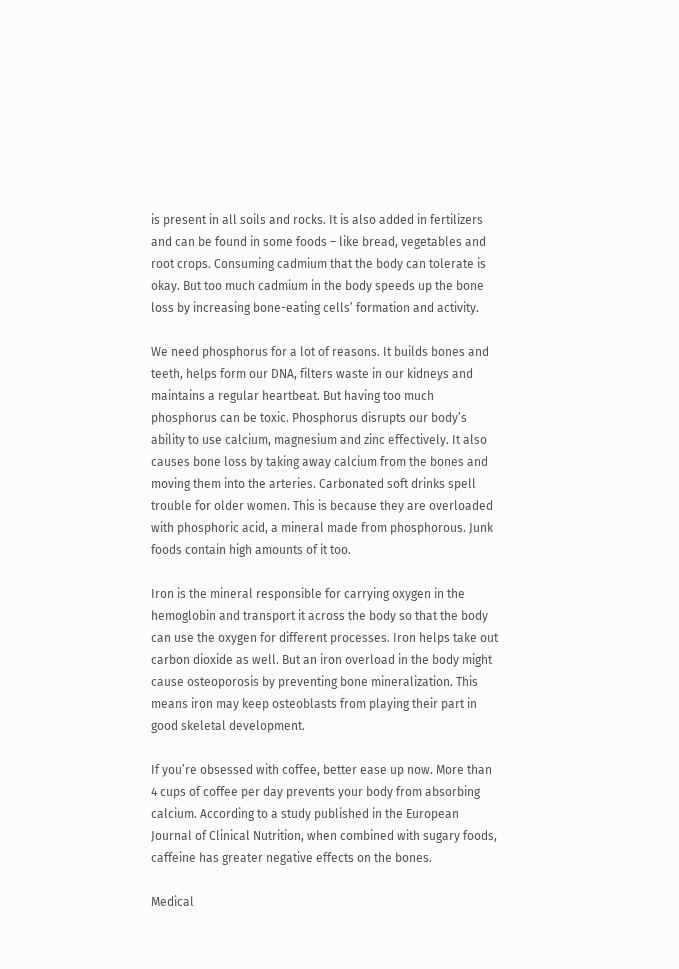is present in all soils and rocks. It is also added in fertilizers and can be found in some foods – like bread, vegetables and root crops. Consuming cadmium that the body can tolerate is okay. But too much cadmium in the body speeds up the bone loss by increasing bone-eating cells’ formation and activity.

We need phosphorus for a lot of reasons. It builds bones and teeth, helps form our DNA, filters waste in our kidneys and maintains a regular heartbeat. But having too much phosphorus can be toxic. Phosphorus disrupts our body’s ability to use calcium, magnesium and zinc effectively. It also causes bone loss by taking away calcium from the bones and moving them into the arteries. Carbonated soft drinks spell trouble for older women. This is because they are overloaded with phosphoric acid, a mineral made from phosphorous. Junk foods contain high amounts of it too.

Iron is the mineral responsible for carrying oxygen in the hemoglobin and transport it across the body so that the body can use the oxygen for different processes. Iron helps take out carbon dioxide as well. But an iron overload in the body might cause osteoporosis by preventing bone mineralization. This means iron may keep osteoblasts from playing their part in good skeletal development.

If you’re obsessed with coffee, better ease up now. More than 4 cups of coffee per day prevents your body from absorbing calcium. According to a study published in the European Journal of Clinical Nutrition, when combined with sugary foods, caffeine has greater negative effects on the bones.

Medical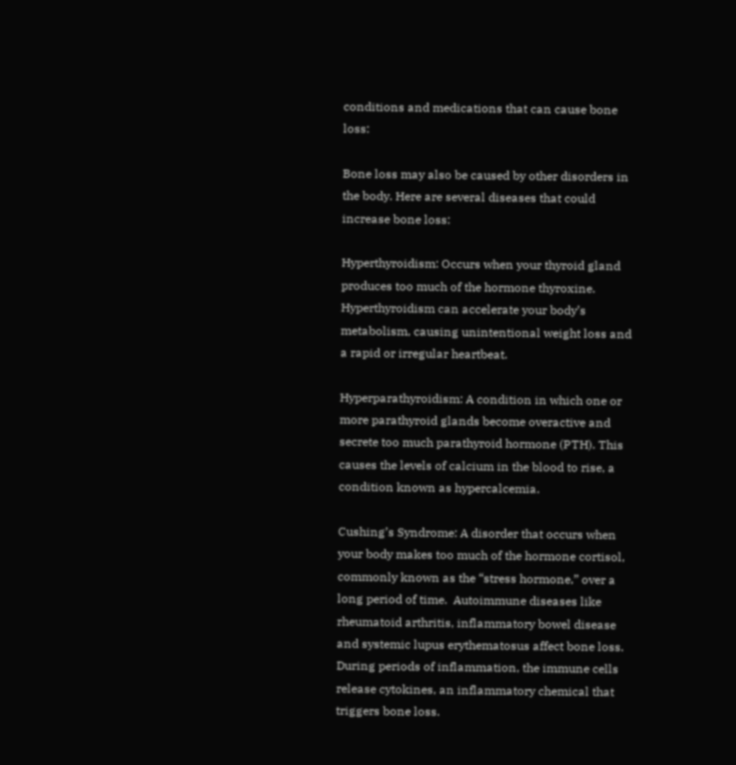conditions and medications that can cause bone loss:

Bone loss may also be caused by other disorders in the body. Here are several diseases that could increase bone loss:

Hyperthyroidism: Occurs when your thyroid gland produces too much of the hormone thyroxine. Hyperthyroidism can accelerate your body’s metabolism, causing unintentional weight loss and a rapid or irregular heartbeat.

Hyperparathyroidism: A condition in which one or more parathyroid glands become overactive and secrete too much parathyroid hormone (PTH). This causes the levels of calcium in the blood to rise, a condition known as hypercalcemia.

Cushing’s Syndrome: A disorder that occurs when your body makes too much of the hormone cortisol, commonly known as the “stress hormone,” over a long period of time.  Autoimmune diseases like rheumatoid arthritis, inflammatory bowel disease and systemic lupus erythematosus affect bone loss. During periods of inflammation, the immune cells release cytokines, an inflammatory chemical that triggers bone loss.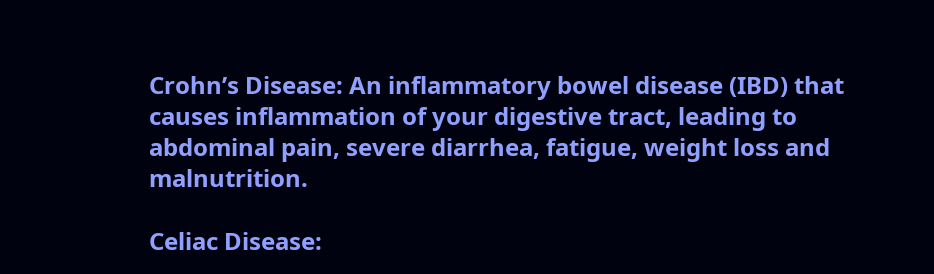Crohn’s Disease: An inflammatory bowel disease (IBD) that causes inflammation of your digestive tract, leading to abdominal pain, severe diarrhea, fatigue, weight loss and malnutrition.

Celiac Disease: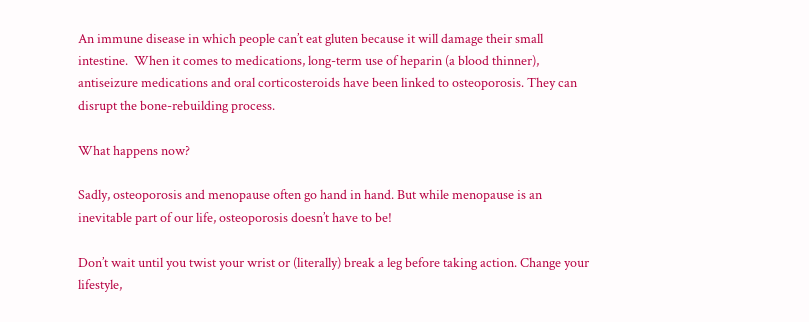An immune disease in which people can’t eat gluten because it will damage their small intestine.  When it comes to medications, long-term use of heparin (a blood thinner), antiseizure medications and oral corticosteroids have been linked to osteoporosis. They can disrupt the bone-rebuilding process.

What happens now?

Sadly, osteoporosis and menopause often go hand in hand. But while menopause is an inevitable part of our life, osteoporosis doesn’t have to be!

Don’t wait until you twist your wrist or (literally) break a leg before taking action. Change your lifestyle,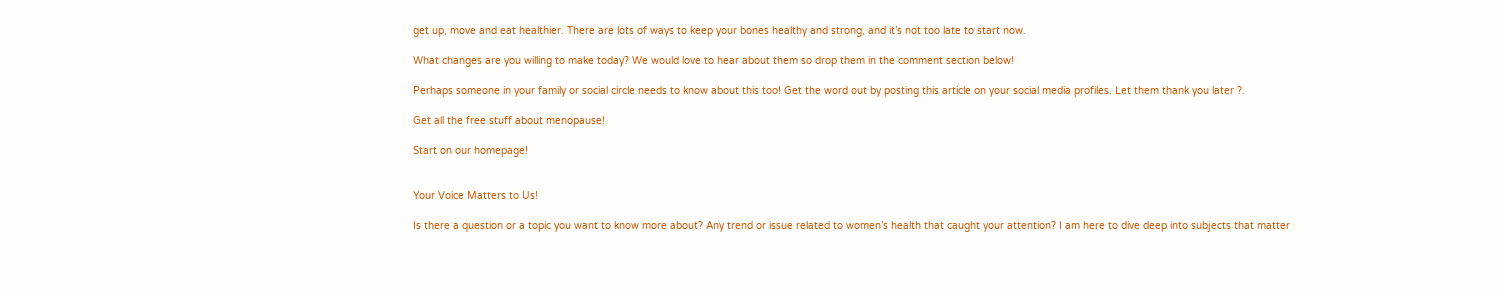get up, move and eat healthier. There are lots of ways to keep your bones healthy and strong, and it’s not too late to start now.

What changes are you willing to make today? We would love to hear about them so drop them in the comment section below!

Perhaps someone in your family or social circle needs to know about this too! Get the word out by posting this article on your social media profiles. Let them thank you later ?.

Get all the free stuff about menopause!

Start on our homepage!


Your Voice Matters to Us!

Is there a question or a topic you want to know more about? Any trend or issue related to women’s health that caught your attention? I am here to dive deep into subjects that matter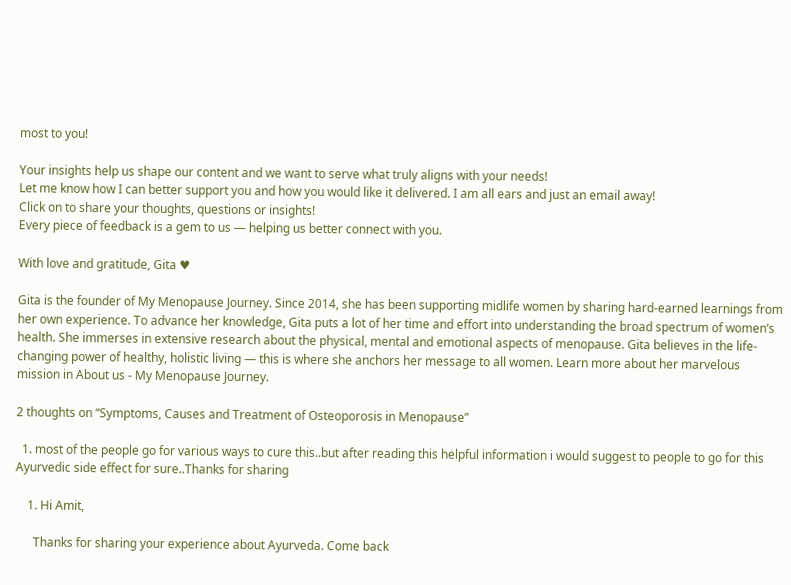most to you!

Your insights help us shape our content and we want to serve what truly aligns with your needs!
Let me know how I can better support you and how you would like it delivered. I am all ears and just an email away!
Click on to share your thoughts, questions or insights!
Every piece of feedback is a gem to us — helping us better connect with you.

With love and gratitude, Gita ♥

Gita is the founder of My Menopause Journey. Since 2014, she has been supporting midlife women by sharing hard-earned learnings from her own experience. To advance her knowledge, Gita puts a lot of her time and effort into understanding the broad spectrum of women’s health. She immerses in extensive research about the physical, mental and emotional aspects of menopause. Gita believes in the life-changing power of healthy, holistic living — this is where she anchors her message to all women. Learn more about her marvelous mission in About us - My Menopause Journey.

2 thoughts on “Symptoms, Causes and Treatment of Osteoporosis in Menopause”

  1. most of the people go for various ways to cure this..but after reading this helpful information i would suggest to people to go for this Ayurvedic side effect for sure..Thanks for sharing

    1. Hi Amit,

      Thanks for sharing your experience about Ayurveda. Come back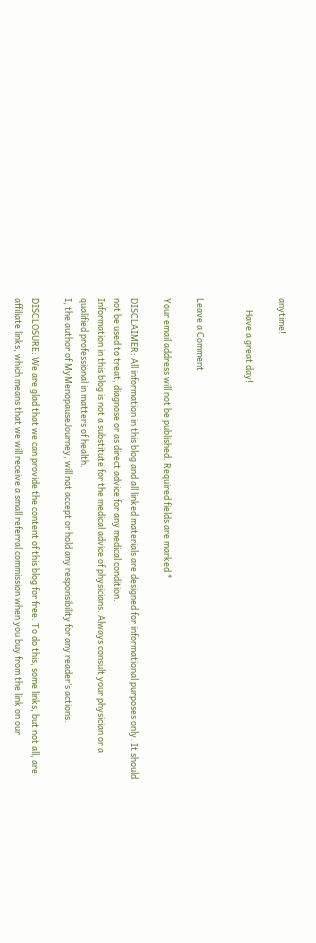anytime!

      Have a great day!


Leave a Comment

Your email address will not be published. Required fields are marked *

DISCLAIMER: All information in this blog and all linked materials are designed for informational purposes only. It should not be used to treat, diagnose or as direct advice for any medical condition.
Information in this blog is not a substitute for the medical advice of physicians. Always consult your physician or a qualified professional in matters of health.
I, the author of MyMenopauseJourney, will not accept or hold any responsibility for any reader’s actions.

DISCLOSURE: We are glad that we can provide the content of this blog for free. To do this, some links, but not all, are affiliate links, which means that we will receive a small referral commission when you buy from the link on our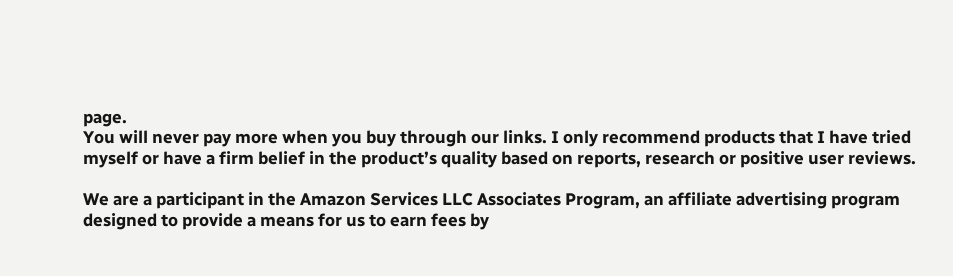page.
You will never pay more when you buy through our links. I only recommend products that I have tried myself or have a firm belief in the product’s quality based on reports, research or positive user reviews.

We are a participant in the Amazon Services LLC Associates Program, an affiliate advertising program designed to provide a means for us to earn fees by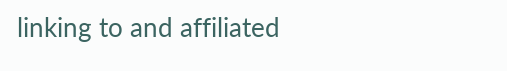linking to and affiliated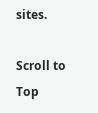sites.

Scroll to Top